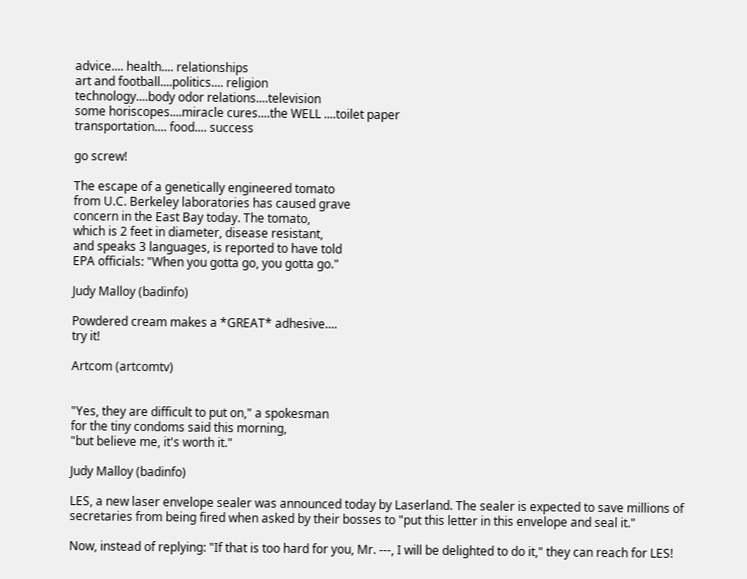advice.... health.... relationships
art and football....politics.... religion
technology....body odor relations....television
some horiscopes....miracle cures....the WELL ....toilet paper
transportation.... food.... success

go screw!

The escape of a genetically engineered tomato
from U.C. Berkeley laboratories has caused grave
concern in the East Bay today. The tomato,
which is 2 feet in diameter, disease resistant,
and speaks 3 languages, is reported to have told
EPA officials: "When you gotta go, you gotta go."

Judy Malloy (badinfo)

Powdered cream makes a *GREAT* adhesive....
try it!

Artcom (artcomtv)


"Yes, they are difficult to put on," a spokesman
for the tiny condoms said this morning,
"but believe me, it's worth it."

Judy Malloy (badinfo)

LES, a new laser envelope sealer was announced today by Laserland. The sealer is expected to save millions of secretaries from being fired when asked by their bosses to "put this letter in this envelope and seal it."

Now, instead of replying: "If that is too hard for you, Mr. ---, I will be delighted to do it," they can reach for LES!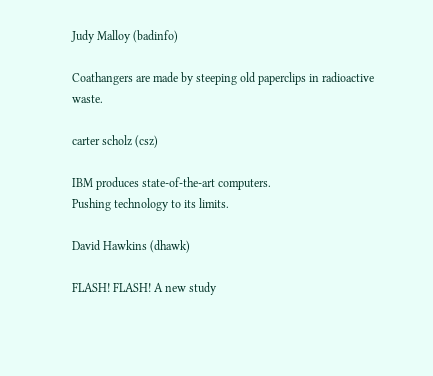Judy Malloy (badinfo)

Coathangers are made by steeping old paperclips in radioactive waste.

carter scholz (csz)

IBM produces state-of-the-art computers.
Pushing technology to its limits.

David Hawkins (dhawk)

FLASH! FLASH! A new study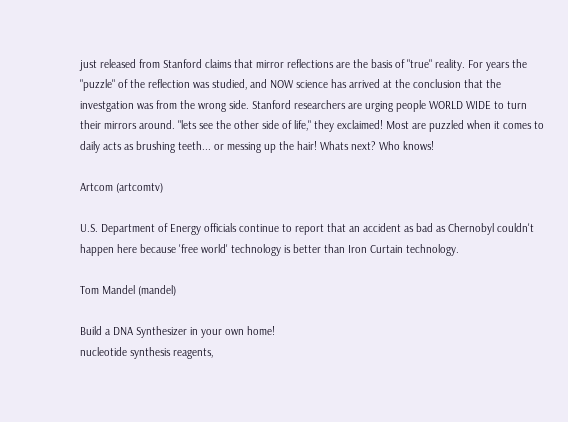just released from Stanford claims that mirror reflections are the basis of "true" reality. For years the "puzzle" of the reflection was studied, and NOW science has arrived at the conclusion that the investgation was from the wrong side. Stanford researchers are urging people WORLD WIDE to turn their mirrors around. "lets see the other side of life," they exclaimed! Most are puzzled when it comes to daily acts as brushing teeth... or messing up the hair! Whats next? Who knows!

Artcom (artcomtv)

U.S. Department of Energy officials continue to report that an accident as bad as Chernobyl couldn't happen here because 'free world' technology is better than Iron Curtain technology.

Tom Mandel (mandel)

Build a DNA Synthesizer in your own home!
nucleotide synthesis reagents,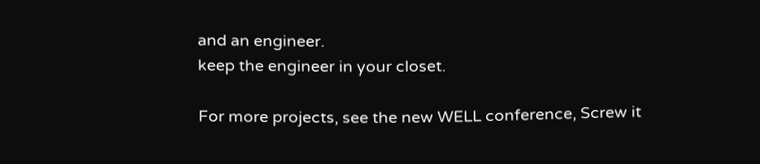and an engineer.
keep the engineer in your closet.

For more projects, see the new WELL conference, Screw it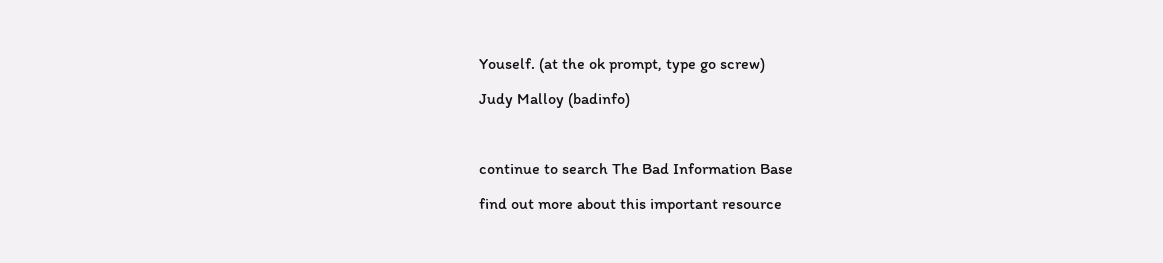Youself. (at the ok prompt, type go screw)

Judy Malloy (badinfo)



continue to search The Bad Information Base

find out more about this important resource